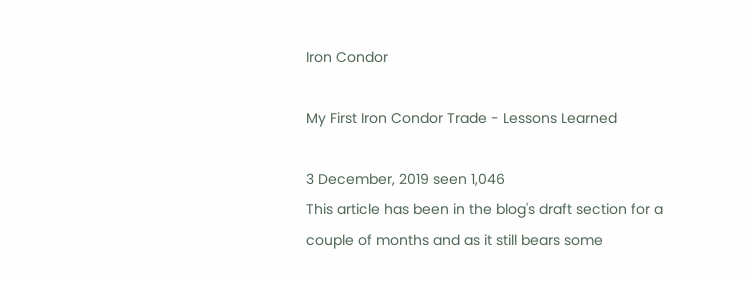Iron Condor

My First Iron Condor Trade - Lessons Learned

3 December, 2019 seen 1,046
This article has been in the blog's draft section for a couple of months and as it still bears some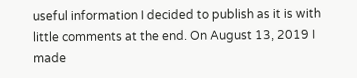useful information I decided to publish as it is with little comments at the end. On August 13, 2019 I made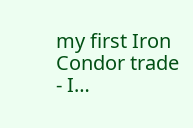my first Iron Condor trade - I…